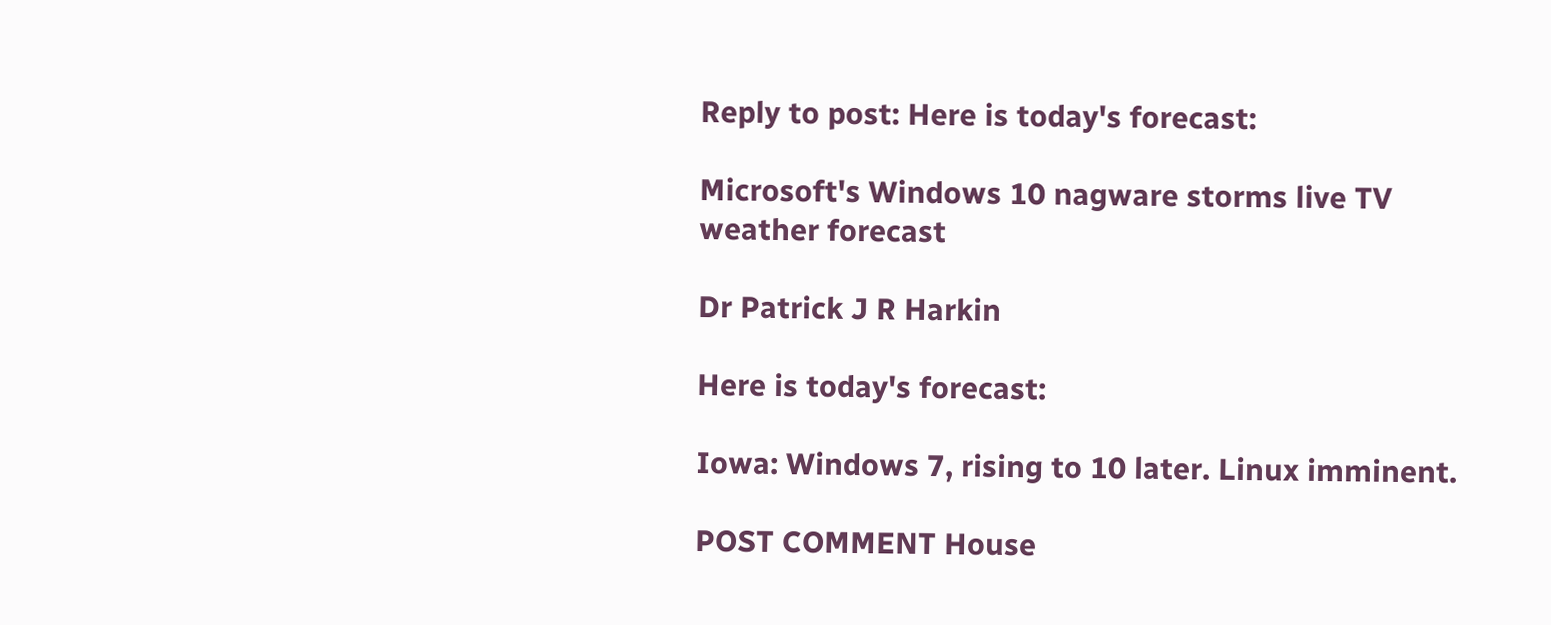Reply to post: Here is today's forecast:

Microsoft's Windows 10 nagware storms live TV weather forecast

Dr Patrick J R Harkin

Here is today's forecast:

Iowa: Windows 7, rising to 10 later. Linux imminent.

POST COMMENT House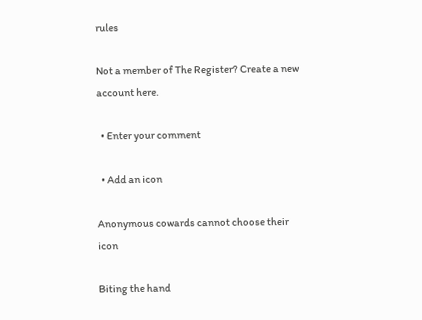rules

Not a member of The Register? Create a new account here.

  • Enter your comment

  • Add an icon

Anonymous cowards cannot choose their icon

Biting the hand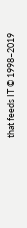that feeds IT © 1998–2019